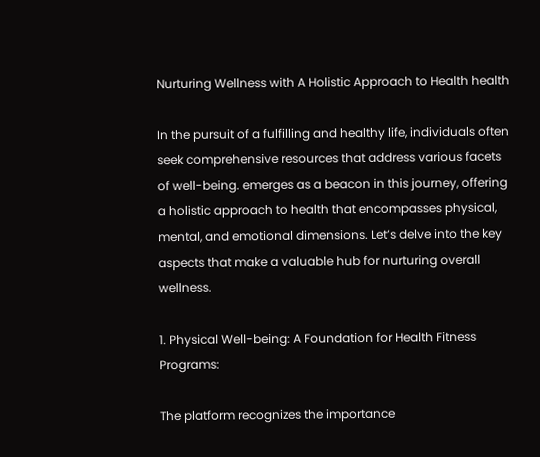Nurturing Wellness with A Holistic Approach to Health health

In the pursuit of a fulfilling and healthy life, individuals often seek comprehensive resources that address various facets of well-being. emerges as a beacon in this journey, offering a holistic approach to health that encompasses physical, mental, and emotional dimensions. Let’s delve into the key aspects that make a valuable hub for nurturing overall wellness.

1. Physical Well-being: A Foundation for Health Fitness Programs:

The platform recognizes the importance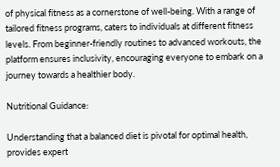of physical fitness as a cornerstone of well-being. With a range of tailored fitness programs, caters to individuals at different fitness levels. From beginner-friendly routines to advanced workouts, the platform ensures inclusivity, encouraging everyone to embark on a journey towards a healthier body.

Nutritional Guidance:

Understanding that a balanced diet is pivotal for optimal health, provides expert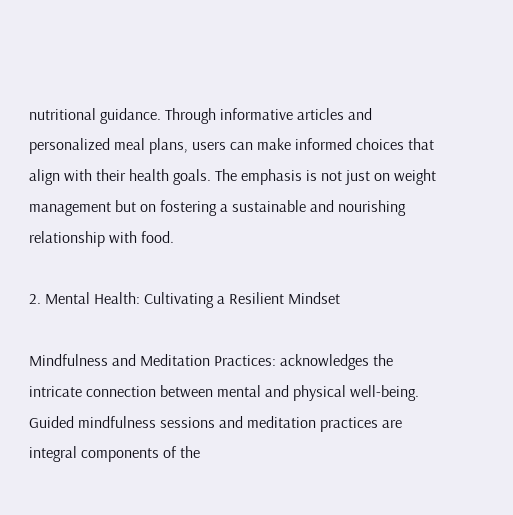nutritional guidance. Through informative articles and personalized meal plans, users can make informed choices that align with their health goals. The emphasis is not just on weight management but on fostering a sustainable and nourishing relationship with food.

2. Mental Health: Cultivating a Resilient Mindset

Mindfulness and Meditation Practices: acknowledges the intricate connection between mental and physical well-being. Guided mindfulness sessions and meditation practices are integral components of the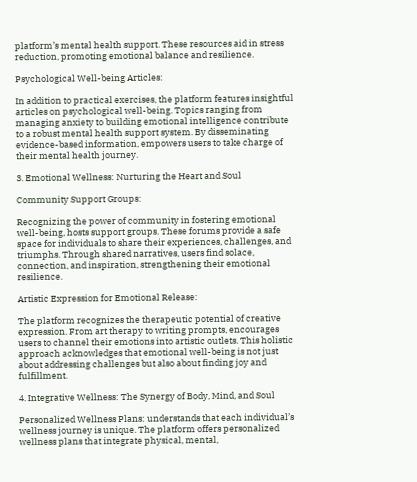platform’s mental health support. These resources aid in stress reduction, promoting emotional balance and resilience.

Psychological Well-being Articles:

In addition to practical exercises, the platform features insightful articles on psychological well-being. Topics ranging from managing anxiety to building emotional intelligence contribute to a robust mental health support system. By disseminating evidence-based information, empowers users to take charge of their mental health journey.

3. Emotional Wellness: Nurturing the Heart and Soul

Community Support Groups:

Recognizing the power of community in fostering emotional well-being, hosts support groups. These forums provide a safe space for individuals to share their experiences, challenges, and triumphs. Through shared narratives, users find solace, connection, and inspiration, strengthening their emotional resilience.

Artistic Expression for Emotional Release:

The platform recognizes the therapeutic potential of creative expression. From art therapy to writing prompts, encourages users to channel their emotions into artistic outlets. This holistic approach acknowledges that emotional well-being is not just about addressing challenges but also about finding joy and fulfillment.

4. Integrative Wellness: The Synergy of Body, Mind, and Soul

Personalized Wellness Plans: understands that each individual’s wellness journey is unique. The platform offers personalized wellness plans that integrate physical, mental,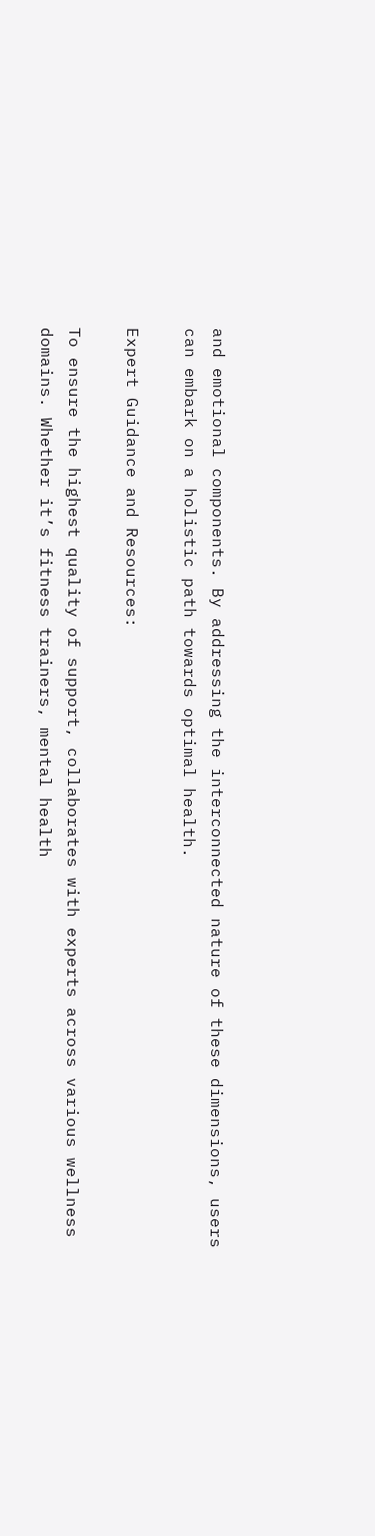and emotional components. By addressing the interconnected nature of these dimensions, users can embark on a holistic path towards optimal health.

Expert Guidance and Resources:

To ensure the highest quality of support, collaborates with experts across various wellness domains. Whether it’s fitness trainers, mental health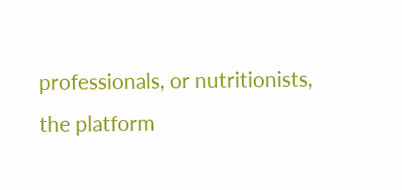professionals, or nutritionists, the platform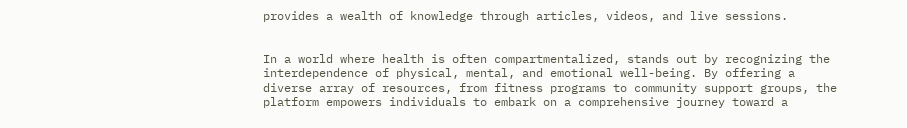provides a wealth of knowledge through articles, videos, and live sessions.


In a world where health is often compartmentalized, stands out by recognizing the interdependence of physical, mental, and emotional well-being. By offering a diverse array of resources, from fitness programs to community support groups, the platform empowers individuals to embark on a comprehensive journey toward a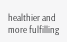healthier and more fulfilling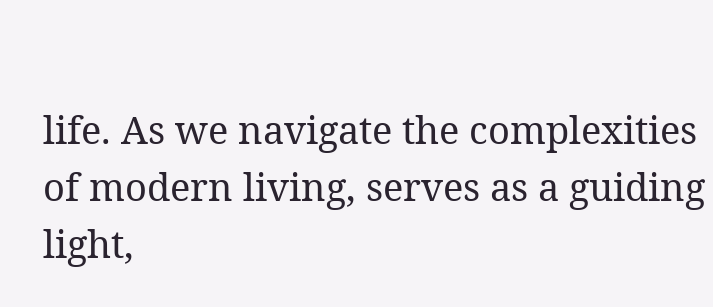life. As we navigate the complexities of modern living, serves as a guiding light,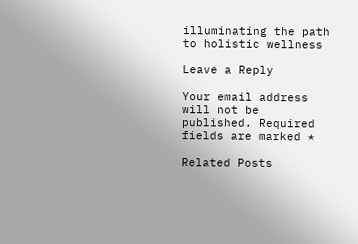illuminating the path to holistic wellness

Leave a Reply

Your email address will not be published. Required fields are marked *

Related Posts